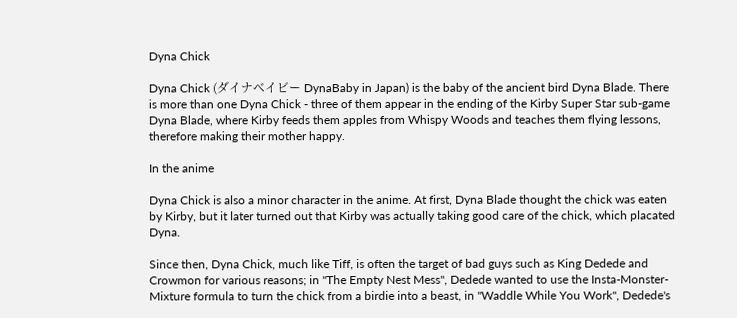Dyna Chick

Dyna Chick (ダイナベイビー DynaBaby in Japan) is the baby of the ancient bird Dyna Blade. There is more than one Dyna Chick - three of them appear in the ending of the Kirby Super Star sub-game Dyna Blade, where Kirby feeds them apples from Whispy Woods and teaches them flying lessons, therefore making their mother happy.

In the anime

Dyna Chick is also a minor character in the anime. At first, Dyna Blade thought the chick was eaten by Kirby, but it later turned out that Kirby was actually taking good care of the chick, which placated Dyna.

Since then, Dyna Chick, much like Tiff, is often the target of bad guys such as King Dedede and Crowmon for various reasons; in "The Empty Nest Mess", Dedede wanted to use the Insta-Monster-Mixture formula to turn the chick from a birdie into a beast, in "Waddle While You Work", Dedede's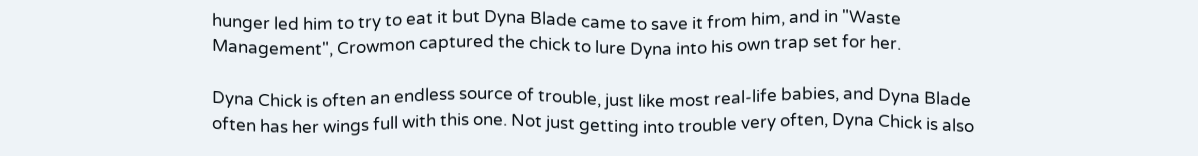hunger led him to try to eat it but Dyna Blade came to save it from him, and in "Waste Management", Crowmon captured the chick to lure Dyna into his own trap set for her.

Dyna Chick is often an endless source of trouble, just like most real-life babies, and Dyna Blade often has her wings full with this one. Not just getting into trouble very often, Dyna Chick is also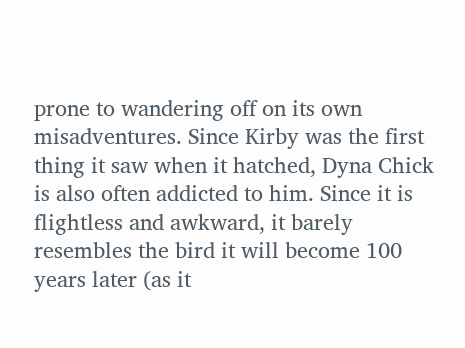prone to wandering off on its own misadventures. Since Kirby was the first thing it saw when it hatched, Dyna Chick is also often addicted to him. Since it is flightless and awkward, it barely resembles the bird it will become 100 years later (as it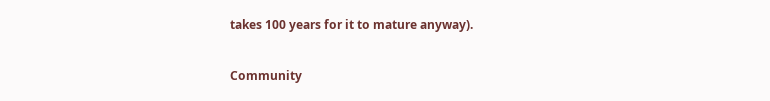takes 100 years for it to mature anyway).

Community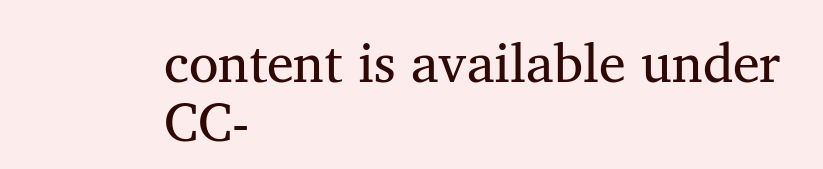content is available under CC-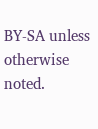BY-SA unless otherwise noted.